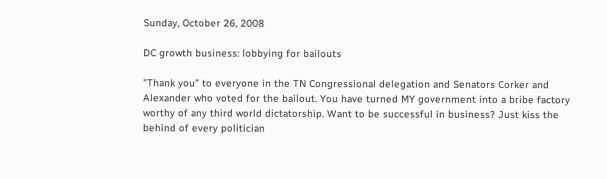Sunday, October 26, 2008

DC growth business: lobbying for bailouts

"Thank you" to everyone in the TN Congressional delegation and Senators Corker and Alexander who voted for the bailout. You have turned MY government into a bribe factory worthy of any third world dictatorship. Want to be successful in business? Just kiss the behind of every politician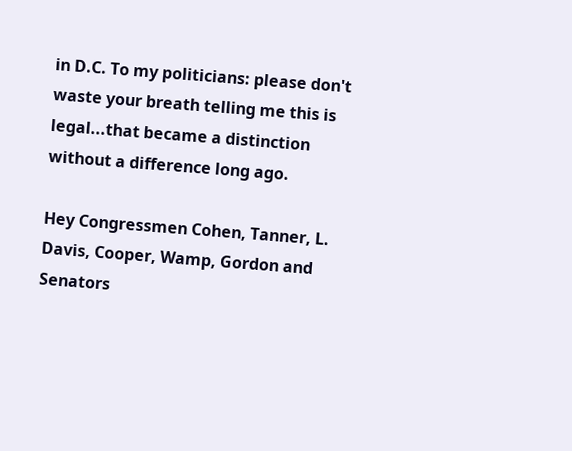in D.C. To my politicians: please don't waste your breath telling me this is legal...that became a distinction without a difference long ago.

Hey Congressmen Cohen, Tanner, L. Davis, Cooper, Wamp, Gordon and Senators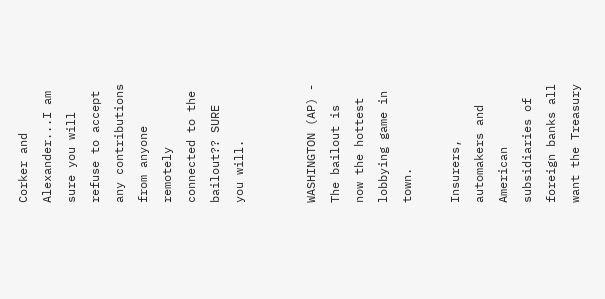Corker and Alexander...I am sure you will refuse to accept any contributions from anyone remotely connected to the bailout?? SURE you will.


WASHINGTON (AP) - The bailout is now the hottest lobbying game in town.

Insurers, automakers and American subsidiaries of foreign banks all want the Treasury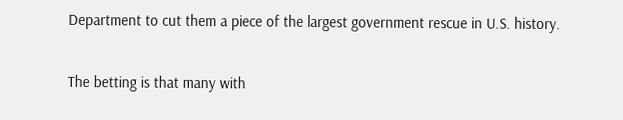Department to cut them a piece of the largest government rescue in U.S. history.

The betting is that many with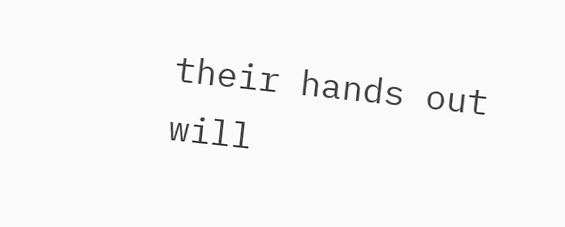their hands out will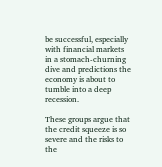be successful, especially with financial markets in a stomach-churning dive and predictions the economy is about to tumble into a deep recession.

These groups argue that the credit squeeze is so severe and the risks to the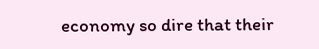economy so dire that their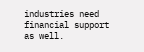industries need financial support as well.